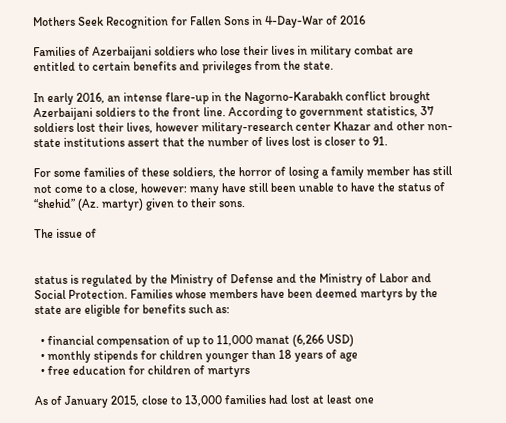Mothers Seek Recognition for Fallen Sons in 4-Day-War of 2016

Families of Azerbaijani soldiers who lose their lives in military combat are entitled to certain benefits and privileges from the state.

In early 2016, an intense flare-up in the Nagorno-Karabakh conflict brought Azerbaijani soldiers to the front line. According to government statistics, 37 soldiers lost their lives, however military-research center Khazar and other non-state institutions assert that the number of lives lost is closer to 91.

For some families of these soldiers, the horror of losing a family member has still not come to a close, however: many have still been unable to have the status of “shehid” (Az. martyr) given to their sons.

The issue of


status is regulated by the Ministry of Defense and the Ministry of Labor and Social Protection. Families whose members have been deemed martyrs by the state are eligible for benefits such as:

  • financial compensation of up to 11,000 manat (6,266 USD)
  • monthly stipends for children younger than 18 years of age
  • free education for children of martyrs

As of January 2015, close to 13,000 families had lost at least one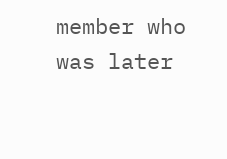member who was later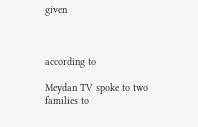given



according to

Meydan TV spoke to two families to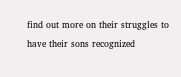find out more on their struggles to have their sons recognized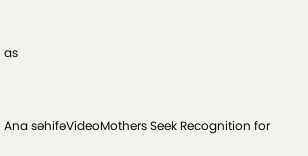as


Ana səhifəVideoMothers Seek Recognition for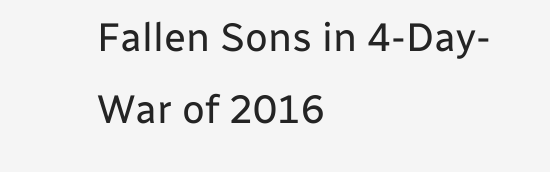Fallen Sons in 4-Day-War of 2016